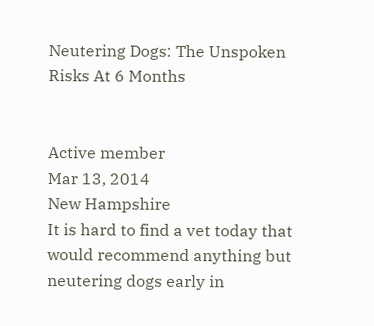Neutering Dogs: The Unspoken Risks At 6 Months


Active member
Mar 13, 2014
New Hampshire
It is hard to find a vet today that would recommend anything but neutering dogs early in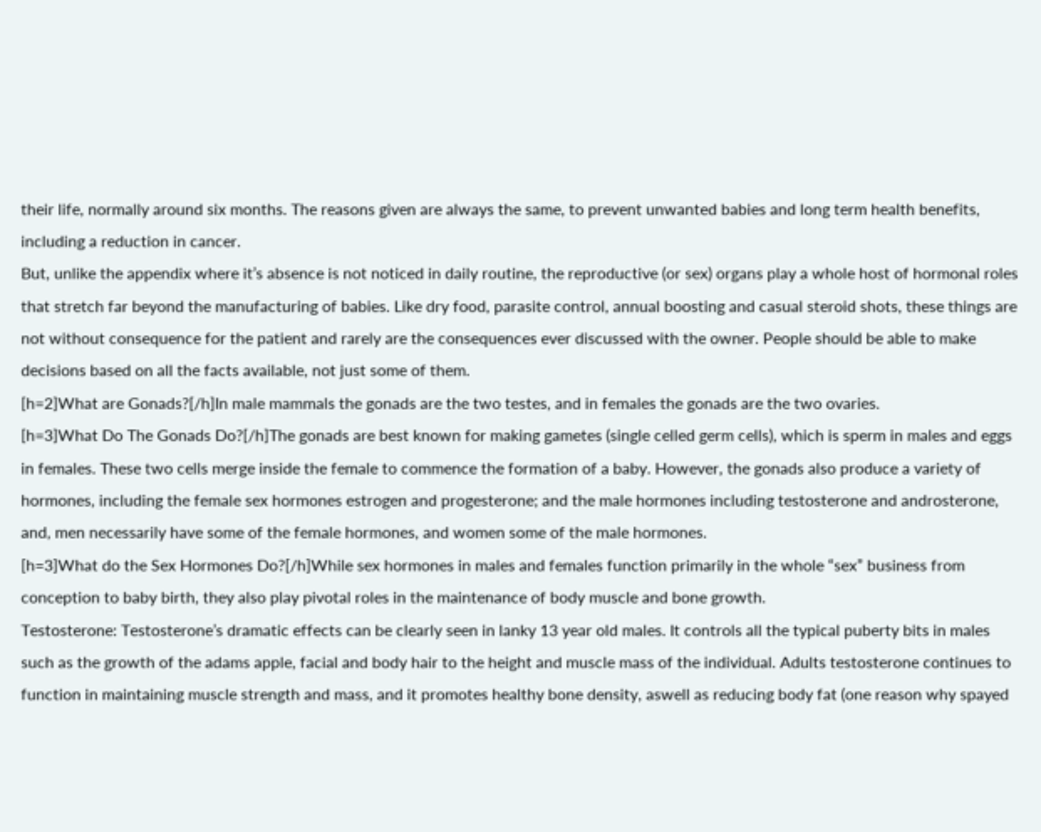their life, normally around six months. The reasons given are always the same, to prevent unwanted babies and long term health benefits, including a reduction in cancer.
But, unlike the appendix where it’s absence is not noticed in daily routine, the reproductive (or sex) organs play a whole host of hormonal roles that stretch far beyond the manufacturing of babies. Like dry food, parasite control, annual boosting and casual steroid shots, these things are not without consequence for the patient and rarely are the consequences ever discussed with the owner. People should be able to make decisions based on all the facts available, not just some of them.
[h=2]What are Gonads?[/h]In male mammals the gonads are the two testes, and in females the gonads are the two ovaries.
[h=3]What Do The Gonads Do?[/h]The gonads are best known for making gametes (single celled germ cells), which is sperm in males and eggs in females. These two cells merge inside the female to commence the formation of a baby. However, the gonads also produce a variety of hormones, including the female sex hormones estrogen and progesterone; and the male hormones including testosterone and androsterone, and, men necessarily have some of the female hormones, and women some of the male hormones.
[h=3]What do the Sex Hormones Do?[/h]While sex hormones in males and females function primarily in the whole “sex” business from conception to baby birth, they also play pivotal roles in the maintenance of body muscle and bone growth.
Testosterone: Testosterone’s dramatic effects can be clearly seen in lanky 13 year old males. It controls all the typical puberty bits in males such as the growth of the adams apple, facial and body hair to the height and muscle mass of the individual. Adults testosterone continues to function in maintaining muscle strength and mass, and it promotes healthy bone density, aswell as reducing body fat (one reason why spayed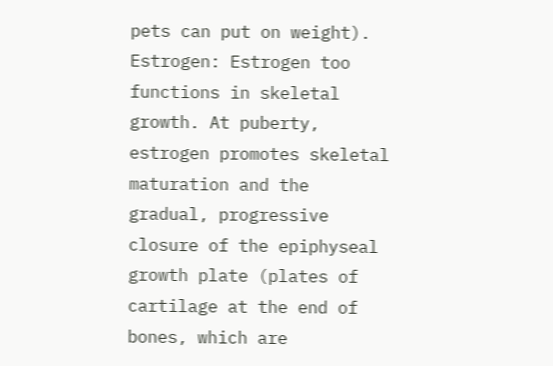pets can put on weight).
Estrogen: Estrogen too functions in skeletal growth. At puberty, estrogen promotes skeletal maturation and the gradual, progressive closure of the epiphyseal growth plate (plates of cartilage at the end of bones, which are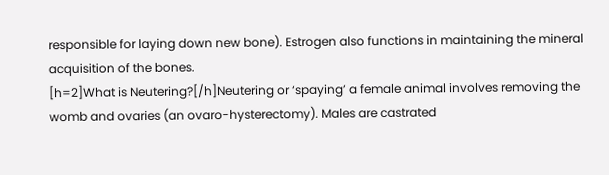responsible for laying down new bone). Estrogen also functions in maintaining the mineral acquisition of the bones.
[h=2]What is Neutering?[/h]Neutering or ‘spaying’ a female animal involves removing the womb and ovaries (an ovaro-hysterectomy). Males are castrated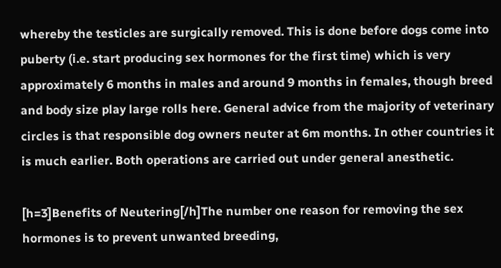whereby the testicles are surgically removed. This is done before dogs come into puberty (i.e. start producing sex hormones for the first time) which is very approximately 6 months in males and around 9 months in females, though breed and body size play large rolls here. General advice from the majority of veterinary circles is that responsible dog owners neuter at 6m months. In other countries it is much earlier. Both operations are carried out under general anesthetic.

[h=3]Benefits of Neutering[/h]The number one reason for removing the sex hormones is to prevent unwanted breeding,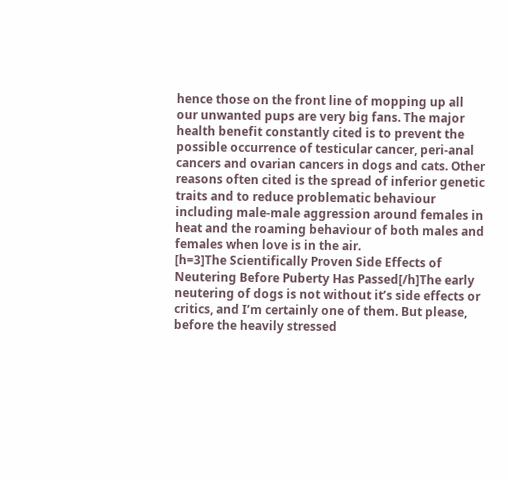hence those on the front line of mopping up all our unwanted pups are very big fans. The major health benefit constantly cited is to prevent the possible occurrence of testicular cancer, peri-anal cancers and ovarian cancers in dogs and cats. Other reasons often cited is the spread of inferior genetic traits and to reduce problematic behaviour including male-male aggression around females in heat and the roaming behaviour of both males and females when love is in the air.
[h=3]The Scientifically Proven Side Effects of Neutering Before Puberty Has Passed[/h]The early neutering of dogs is not without it’s side effects or critics, and I’m certainly one of them. But please, before the heavily stressed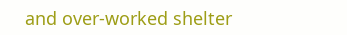and over-worked shelter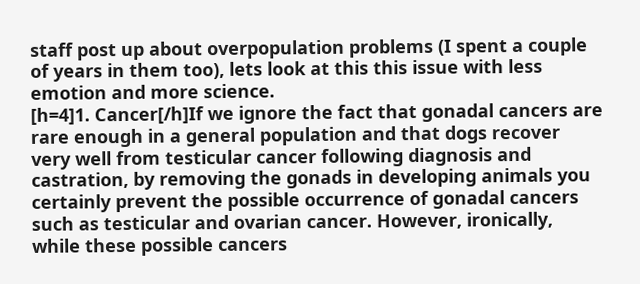staff post up about overpopulation problems (I spent a couple of years in them too), lets look at this this issue with less emotion and more science.
[h=4]1. Cancer[/h]If we ignore the fact that gonadal cancers are rare enough in a general population and that dogs recover very well from testicular cancer following diagnosis and castration, by removing the gonads in developing animals you certainly prevent the possible occurrence of gonadal cancers such as testicular and ovarian cancer. However, ironically, while these possible cancers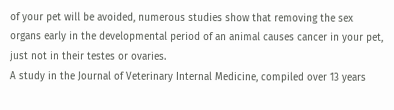of your pet will be avoided, numerous studies show that removing the sex organs early in the developmental period of an animal causes cancer in your pet, just not in their testes or ovaries.
A study in the Journal of Veterinary Internal Medicine, compiled over 13 years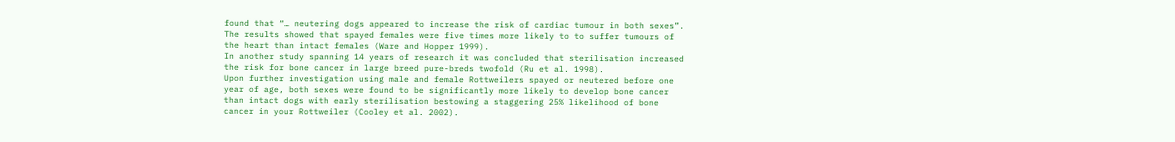found that “… neutering dogs appeared to increase the risk of cardiac tumour in both sexes”. The results showed that spayed females were five times more likely to to suffer tumours of the heart than intact females (Ware and Hopper 1999).
In another study spanning 14 years of research it was concluded that sterilisation increased the risk for bone cancer in large breed pure-breds twofold (Ru et al. 1998).
Upon further investigation using male and female Rottweilers spayed or neutered before one year of age, both sexes were found to be significantly more likely to develop bone cancer than intact dogs with early sterilisation bestowing a staggering 25% likelihood of bone cancer in your Rottweiler (Cooley et al. 2002).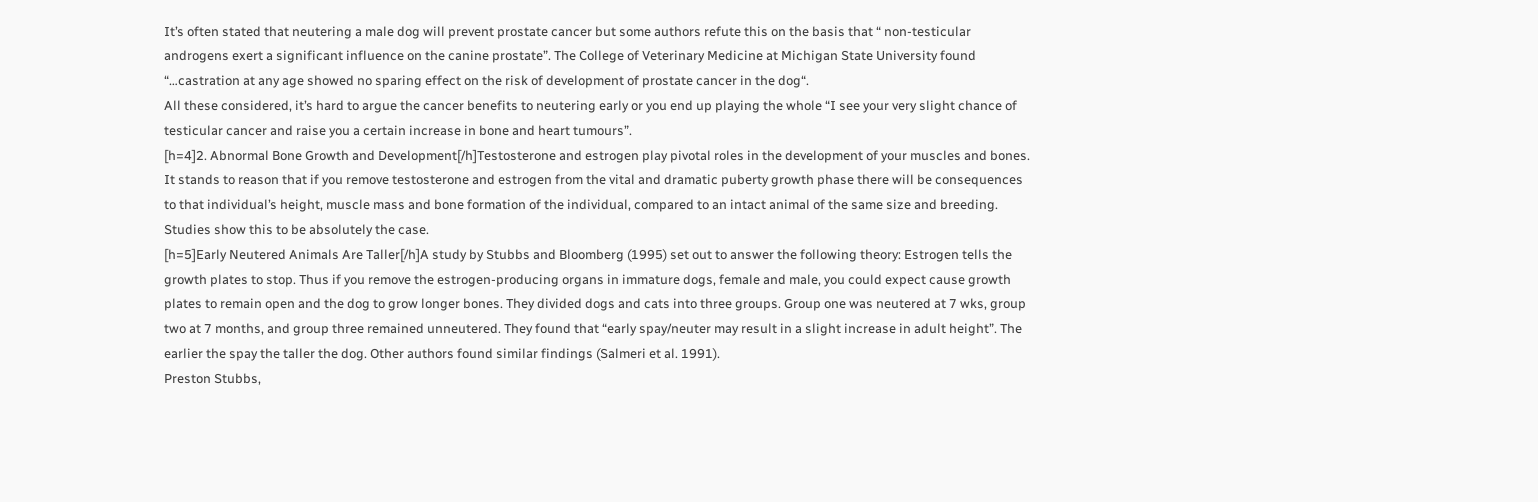It’s often stated that neutering a male dog will prevent prostate cancer but some authors refute this on the basis that “ non-testicular androgens exert a significant influence on the canine prostate”. The College of Veterinary Medicine at Michigan State University found “…castration at any age showed no sparing effect on the risk of development of prostate cancer in the dog“.
All these considered, it’s hard to argue the cancer benefits to neutering early or you end up playing the whole “I see your very slight chance of testicular cancer and raise you a certain increase in bone and heart tumours”.
[h=4]2. Abnormal Bone Growth and Development[/h]Testosterone and estrogen play pivotal roles in the development of your muscles and bones. It stands to reason that if you remove testosterone and estrogen from the vital and dramatic puberty growth phase there will be consequences to that individual’s height, muscle mass and bone formation of the individual, compared to an intact animal of the same size and breeding. Studies show this to be absolutely the case.
[h=5]Early Neutered Animals Are Taller[/h]A study by Stubbs and Bloomberg (1995) set out to answer the following theory: Estrogen tells the growth plates to stop. Thus if you remove the estrogen-producing organs in immature dogs, female and male, you could expect cause growth plates to remain open and the dog to grow longer bones. They divided dogs and cats into three groups. Group one was neutered at 7 wks, group two at 7 months, and group three remained unneutered. They found that “early spay/neuter may result in a slight increase in adult height”. The earlier the spay the taller the dog. Other authors found similar findings (Salmeri et al. 1991).
Preston Stubbs,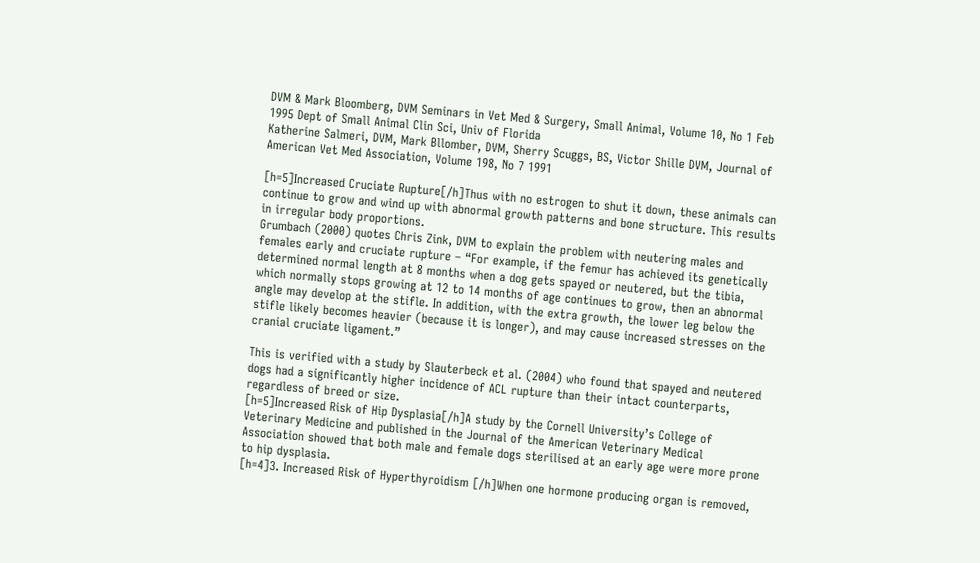DVM & Mark Bloomberg, DVM Seminars in Vet Med & Surgery, Small Animal, Volume 10, No 1 Feb 1995 Dept of Small Animal Clin Sci, Univ of Florida
Katherine Salmeri, DVM, Mark Bllomber, DVM, Sherry Scuggs, BS, Victor Shille DVM, Journal of American Vet Med Association, Volume 198, No 7 1991

[h=5]Increased Cruciate Rupture[/h]Thus with no estrogen to shut it down, these animals can continue to grow and wind up with abnormal growth patterns and bone structure. This results in irregular body proportions.
Grumbach (2000) quotes Chris Zink, DVM to explain the problem with neutering males and females early and cruciate rupture – “For example, if the femur has achieved its genetically determined normal length at 8 months when a dog gets spayed or neutered, but the tibia, which normally stops growing at 12 to 14 months of age continues to grow, then an abnormal angle may develop at the stifle. In addition, with the extra growth, the lower leg below the stifle likely becomes heavier (because it is longer), and may cause increased stresses on the cranial cruciate ligament.”

This is verified with a study by Slauterbeck et al. (2004) who found that spayed and neutered dogs had a significantly higher incidence of ACL rupture than their intact counterparts, regardless of breed or size.
[h=5]Increased Risk of Hip Dysplasia[/h]A study by the Cornell University’s College of Veterinary Medicine and published in the Journal of the American Veterinary Medical Association showed that both male and female dogs sterilised at an early age were more prone to hip dysplasia.
[h=4]3. Increased Risk of Hyperthyroidism [/h]When one hormone producing organ is removed,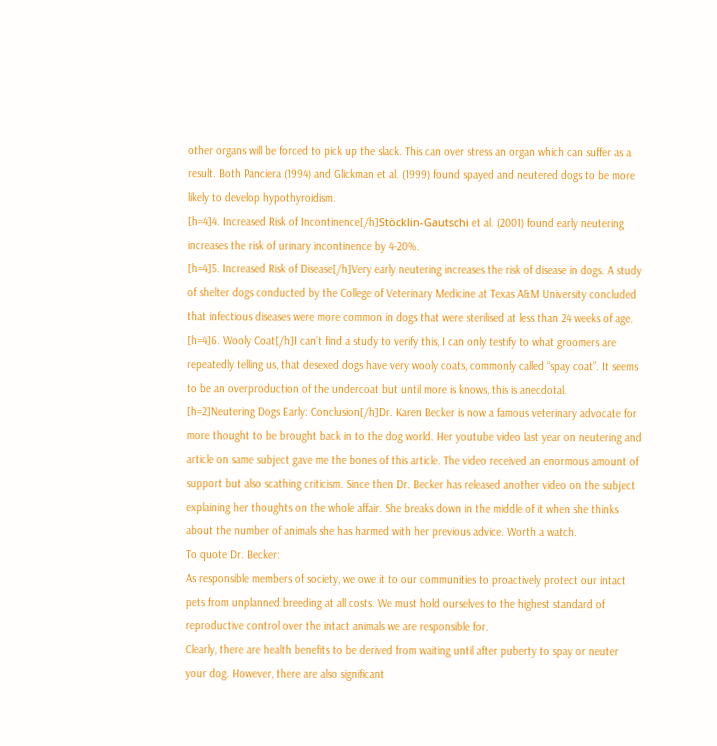other organs will be forced to pick up the slack. This can over stress an organ which can suffer as a result. Both Panciera (1994) and Glickman et al. (1999) found spayed and neutered dogs to be more likely to develop hypothyroidism.
[h=4]4. Increased Risk of Incontinence[/h]Stöcklin-Gautschi et al. (2001) found early neutering increases the risk of urinary incontinence by 4-20%.
[h=4]5. Increased Risk of Disease[/h]Very early neutering increases the risk of disease in dogs. A study of shelter dogs conducted by the College of Veterinary Medicine at Texas A&M University concluded that infectious diseases were more common in dogs that were sterilised at less than 24 weeks of age.
[h=4]6. Wooly Coat[/h]I can’t find a study to verify this, I can only testify to what groomers are repeatedly telling us, that desexed dogs have very wooly coats, commonly called “spay coat”. It seems to be an overproduction of the undercoat but until more is knows, this is anecdotal.
[h=2]Neutering Dogs Early: Conclusion[/h]Dr. Karen Becker is now a famous veterinary advocate for more thought to be brought back in to the dog world. Her youtube video last year on neutering and article on same subject gave me the bones of this article. The video received an enormous amount of support but also scathing criticism. Since then Dr. Becker has released another video on the subject explaining her thoughts on the whole affair. She breaks down in the middle of it when she thinks about the number of animals she has harmed with her previous advice. Worth a watch.
To quote Dr. Becker:
As responsible members of society, we owe it to our communities to proactively protect our intact pets from unplanned breeding at all costs. We must hold ourselves to the highest standard of reproductive control over the intact animals we are responsible for.
Clearly, there are health benefits to be derived from waiting until after puberty to spay or neuter your dog. However, there are also significant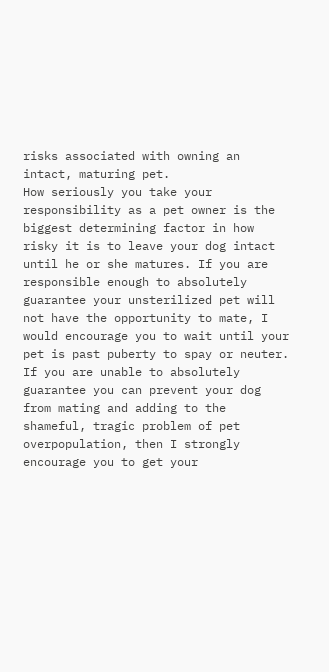risks associated with owning an intact, maturing pet.
How seriously you take your responsibility as a pet owner is the biggest determining factor in how risky it is to leave your dog intact until he or she matures. If you are responsible enough to absolutely guarantee your unsterilized pet will not have the opportunity to mate, I would encourage you to wait until your pet is past puberty to spay or neuter.
If you are unable to absolutely guarantee you can prevent your dog from mating and adding to the shameful, tragic problem of pet overpopulation, then I strongly encourage you to get your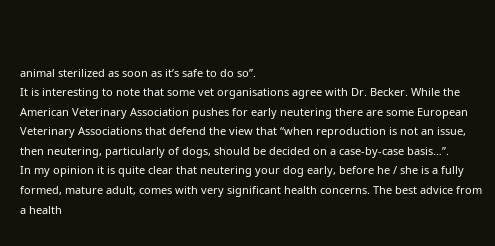animal sterilized as soon as it’s safe to do so”.
It is interesting to note that some vet organisations agree with Dr. Becker. While the American Veterinary Association pushes for early neutering there are some European Veterinary Associations that defend the view that “when reproduction is not an issue, then neutering, particularly of dogs, should be decided on a case-by-case basis…”.
In my opinion it is quite clear that neutering your dog early, before he / she is a fully formed, mature adult, comes with very significant health concerns. The best advice from a health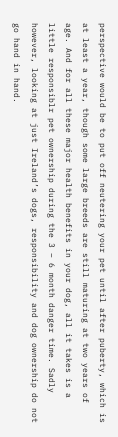perspective would be to put off neutering your pet until after puberty, which is at least a year, though some large breeds are still maturing at two years of age. And for all these major health benefits in your dog, all it takes is a little responsiblr pet ownership during the 3 – 6 month danger time. Sadly however, looking at just Ireland’s dogs, responsibility and dog ownership do not go hand in hand.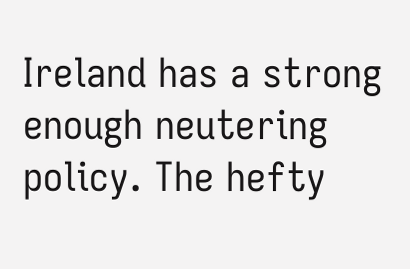Ireland has a strong enough neutering policy. The hefty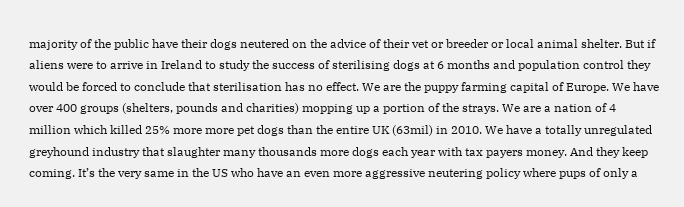majority of the public have their dogs neutered on the advice of their vet or breeder or local animal shelter. But if aliens were to arrive in Ireland to study the success of sterilising dogs at 6 months and population control they would be forced to conclude that sterilisation has no effect. We are the puppy farming capital of Europe. We have over 400 groups (shelters, pounds and charities) mopping up a portion of the strays. We are a nation of 4 million which killed 25% more more pet dogs than the entire UK (63mil) in 2010. We have a totally unregulated greyhound industry that slaughter many thousands more dogs each year with tax payers money. And they keep coming. It’s the very same in the US who have an even more aggressive neutering policy where pups of only a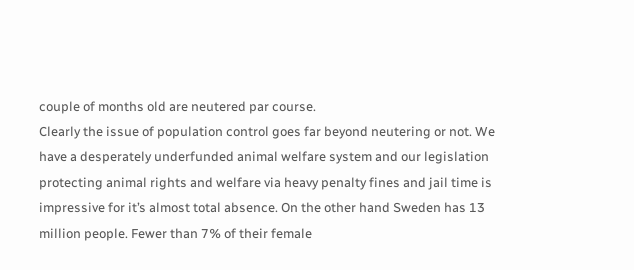couple of months old are neutered par course.
Clearly the issue of population control goes far beyond neutering or not. We have a desperately underfunded animal welfare system and our legislation protecting animal rights and welfare via heavy penalty fines and jail time is impressive for it’s almost total absence. On the other hand Sweden has 13 million people. Fewer than 7% of their female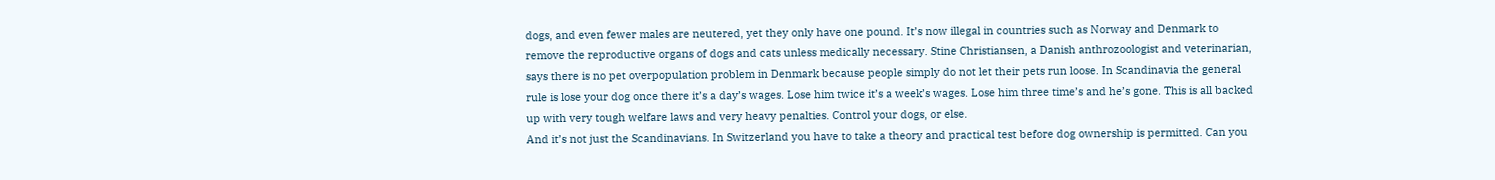dogs, and even fewer males are neutered, yet they only have one pound. It’s now illegal in countries such as Norway and Denmark to remove the reproductive organs of dogs and cats unless medically necessary. Stine Christiansen, a Danish anthrozoologist and veterinarian, says there is no pet overpopulation problem in Denmark because people simply do not let their pets run loose. In Scandinavia the general rule is lose your dog once there it’s a day’s wages. Lose him twice it’s a week’s wages. Lose him three time’s and he’s gone. This is all backed up with very tough welfare laws and very heavy penalties. Control your dogs, or else.
And it’s not just the Scandinavians. In Switzerland you have to take a theory and practical test before dog ownership is permitted. Can you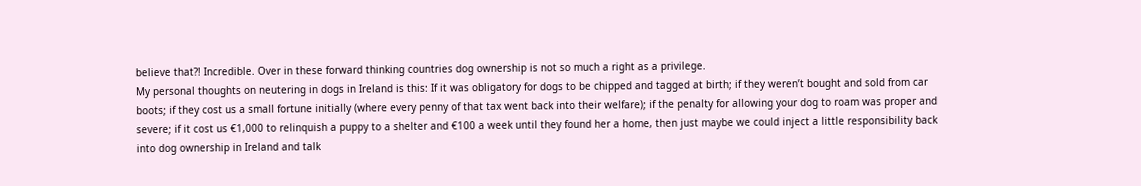believe that?! Incredible. Over in these forward thinking countries dog ownership is not so much a right as a privilege.
My personal thoughts on neutering in dogs in Ireland is this: If it was obligatory for dogs to be chipped and tagged at birth; if they weren’t bought and sold from car boots; if they cost us a small fortune initially (where every penny of that tax went back into their welfare); if the penalty for allowing your dog to roam was proper and severe; if it cost us €1,000 to relinquish a puppy to a shelter and €100 a week until they found her a home, then just maybe we could inject a little responsibility back into dog ownership in Ireland and talk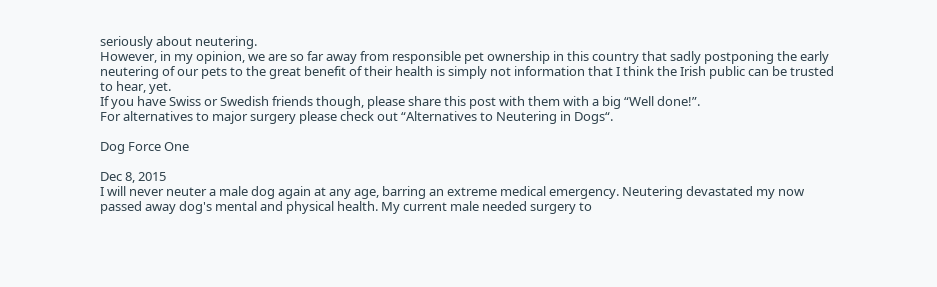seriously about neutering.
However, in my opinion, we are so far away from responsible pet ownership in this country that sadly postponing the early neutering of our pets to the great benefit of their health is simply not information that I think the Irish public can be trusted to hear, yet.
If you have Swiss or Swedish friends though, please share this post with them with a big “Well done!”.
For alternatives to major surgery please check out “Alternatives to Neutering in Dogs“.

Dog Force One

Dec 8, 2015
I will never neuter a male dog again at any age, barring an extreme medical emergency. Neutering devastated my now passed away dog's mental and physical health. My current male needed surgery to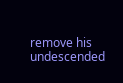remove his undescended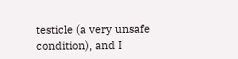testicle (a very unsafe condition), and I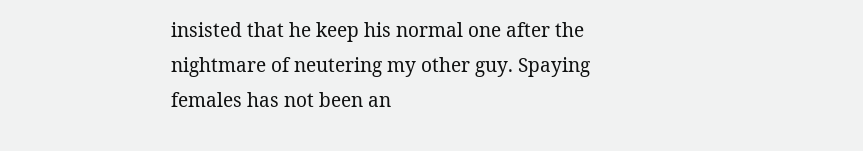insisted that he keep his normal one after the nightmare of neutering my other guy. Spaying females has not been an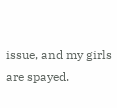issue, and my girls are spayed.